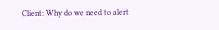Client: Why do we need to alert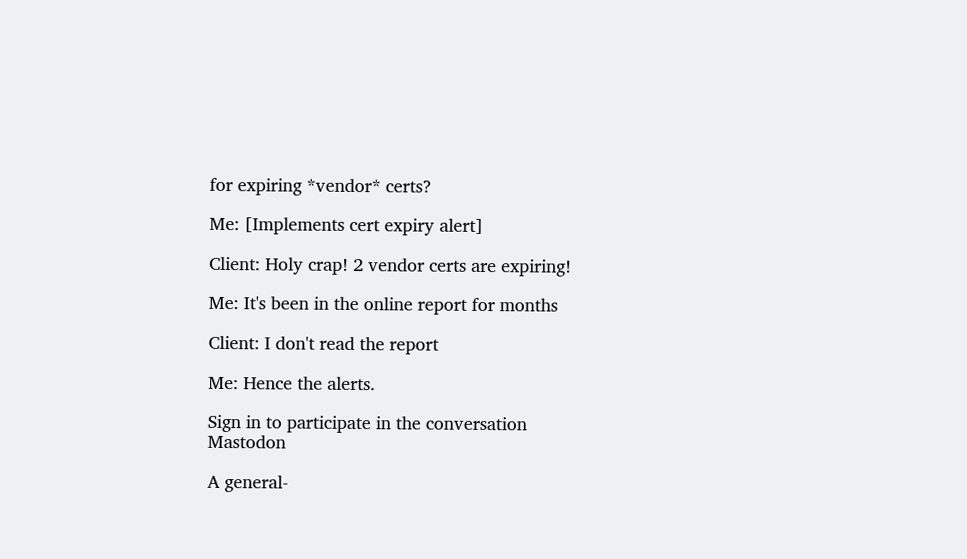for expiring *vendor* certs?

Me: [Implements cert expiry alert]

Client: Holy crap! 2 vendor certs are expiring!

Me: It's been in the online report for months

Client: I don't read the report

Me: Hence the alerts.

Sign in to participate in the conversation
Mastodon

A general-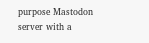purpose Mastodon server with a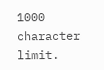1000 character limit.